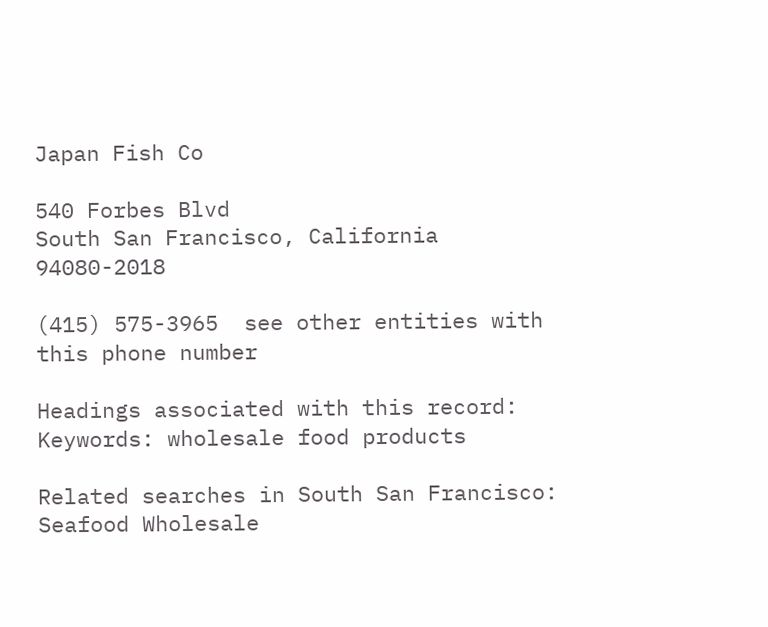Japan Fish Co

540 Forbes Blvd
South San Francisco, California 94080-2018

(415) 575-3965  see other entities with this phone number

Headings associated with this record:
Keywords: wholesale food products

Related searches in South San Francisco: Seafood Wholesale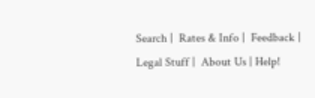Search |  Rates & Info |  Feedback |  Legal Stuff |  About Us | Help!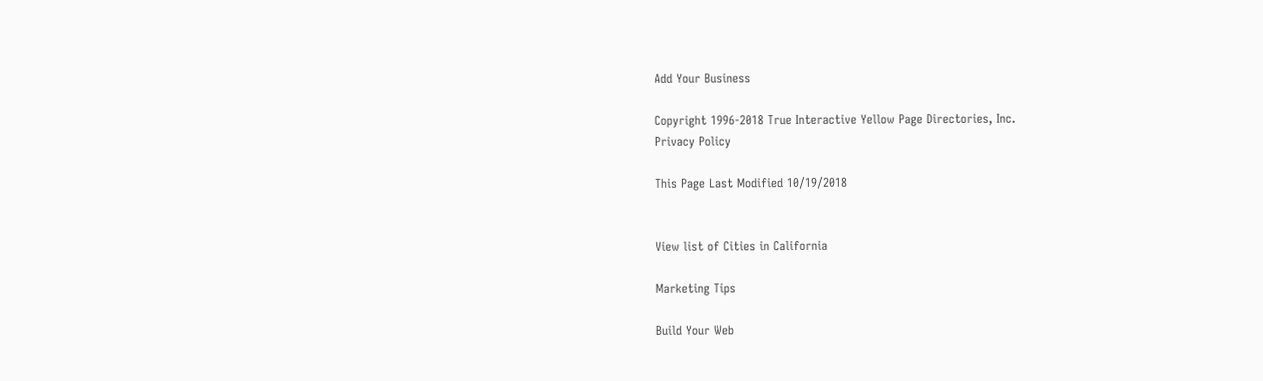Add Your Business

Copyright 1996-2018 True Interactive Yellow Page Directories, Inc.
Privacy Policy

This Page Last Modified 10/19/2018


View list of Cities in California

Marketing Tips

Build Your Web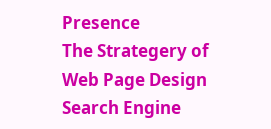Presence
The Strategery of Web Page Design
Search Engine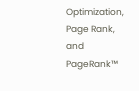Optimization, Page Rank, and PageRank™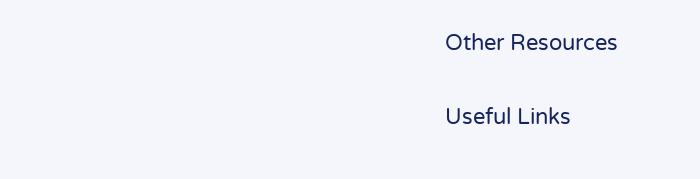Other Resources

Useful Links